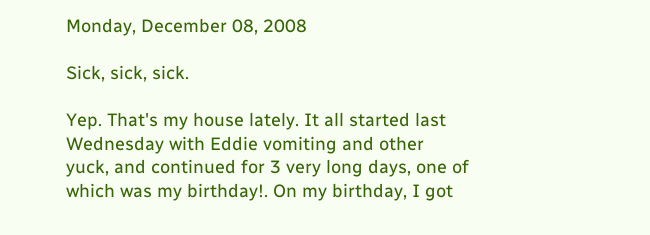Monday, December 08, 2008

Sick, sick, sick.

Yep. That's my house lately. It all started last Wednesday with Eddie vomiting and other yuck, and continued for 3 very long days, one of which was my birthday!. On my birthday, I got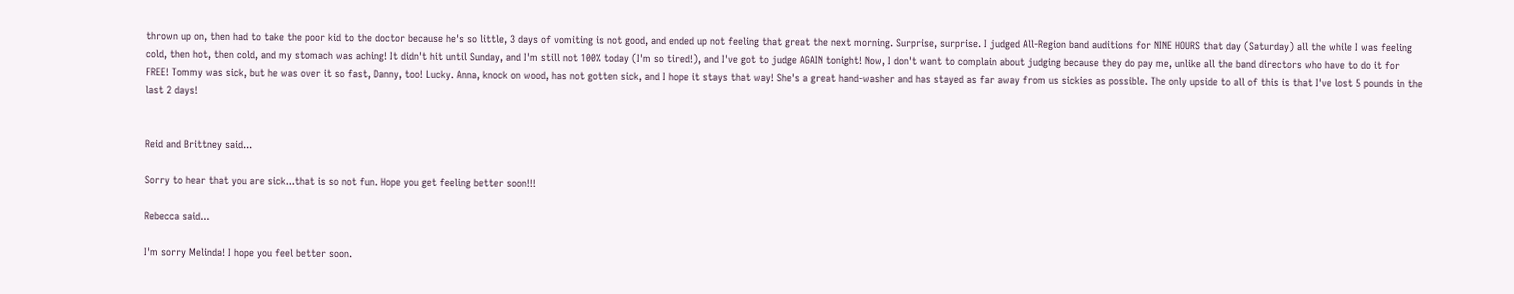thrown up on, then had to take the poor kid to the doctor because he's so little, 3 days of vomiting is not good, and ended up not feeling that great the next morning. Surprise, surprise. I judged All-Region band auditions for NINE HOURS that day (Saturday) all the while I was feeling cold, then hot, then cold, and my stomach was aching! It didn't hit until Sunday, and I'm still not 100% today (I'm so tired!), and I've got to judge AGAIN tonight! Now, I don't want to complain about judging because they do pay me, unlike all the band directors who have to do it for FREE! Tommy was sick, but he was over it so fast, Danny, too! Lucky. Anna, knock on wood, has not gotten sick, and I hope it stays that way! She's a great hand-washer and has stayed as far away from us sickies as possible. The only upside to all of this is that I've lost 5 pounds in the last 2 days!


Reid and Brittney said...

Sorry to hear that you are sick...that is so not fun. Hope you get feeling better soon!!!

Rebecca said...

I'm sorry Melinda! I hope you feel better soon.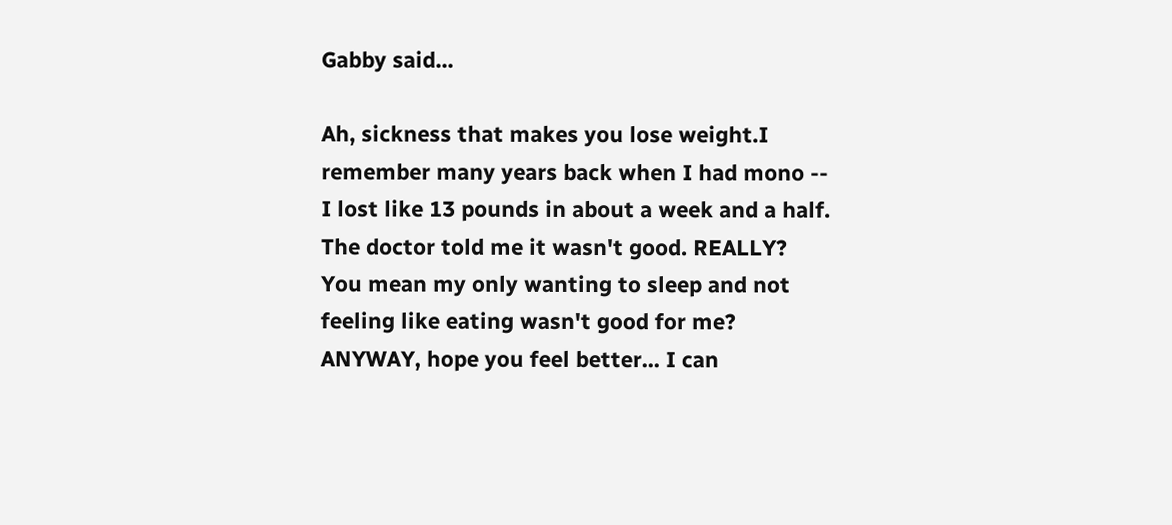Gabby said...

Ah, sickness that makes you lose weight.I remember many years back when I had mono -- I lost like 13 pounds in about a week and a half. The doctor told me it wasn't good. REALLY? You mean my only wanting to sleep and not feeling like eating wasn't good for me? ANYWAY, hope you feel better... I can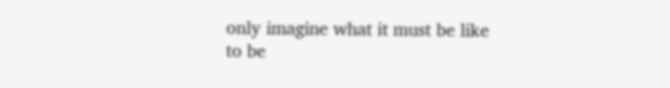only imagine what it must be like to be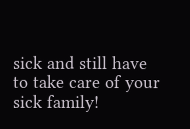sick and still have to take care of your sick family!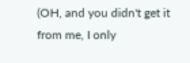(OH, and you didn't get it from me, I only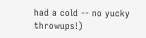had a cold -- no yucky throwups!)